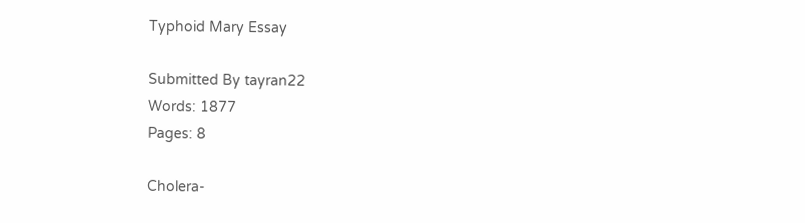Typhoid Mary Essay

Submitted By tayran22
Words: 1877
Pages: 8

Cholera-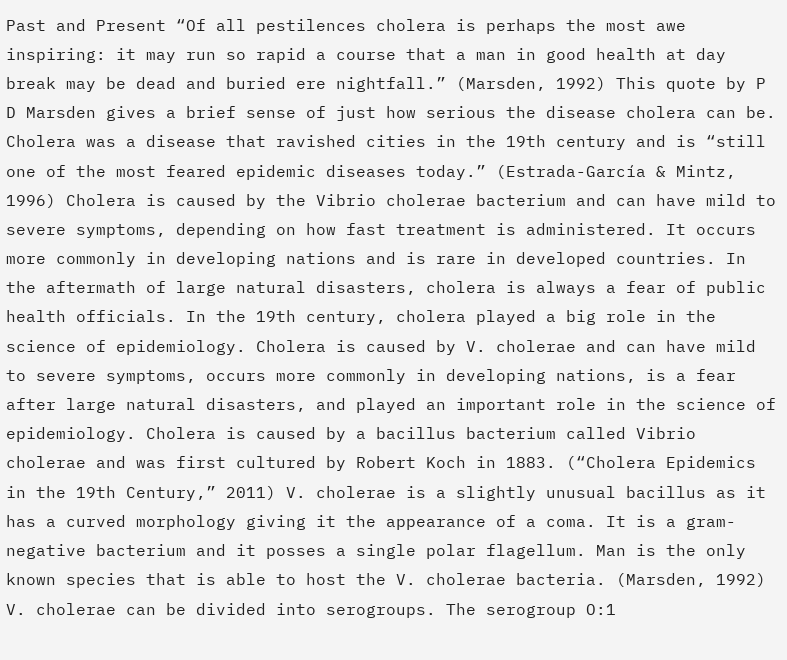Past and Present “Of all pestilences cholera is perhaps the most awe inspiring: it may run so rapid a course that a man in good health at day break may be dead and buried ere nightfall.” (Marsden, 1992) This quote by P D Marsden gives a brief sense of just how serious the disease cholera can be. Cholera was a disease that ravished cities in the 19th century and is “still one of the most feared epidemic diseases today.” (Estrada-García & Mintz, 1996) Cholera is caused by the Vibrio cholerae bacterium and can have mild to severe symptoms, depending on how fast treatment is administered. It occurs more commonly in developing nations and is rare in developed countries. In the aftermath of large natural disasters, cholera is always a fear of public health officials. In the 19th century, cholera played a big role in the science of epidemiology. Cholera is caused by V. cholerae and can have mild to severe symptoms, occurs more commonly in developing nations, is a fear after large natural disasters, and played an important role in the science of epidemiology. Cholera is caused by a bacillus bacterium called Vibrio cholerae and was first cultured by Robert Koch in 1883. (“Cholera Epidemics in the 19th Century,” 2011) V. cholerae is a slightly unusual bacillus as it has a curved morphology giving it the appearance of a coma. It is a gram-negative bacterium and it posses a single polar flagellum. Man is the only known species that is able to host the V. cholerae bacteria. (Marsden, 1992) V. cholerae can be divided into serogroups. The serogroup O:1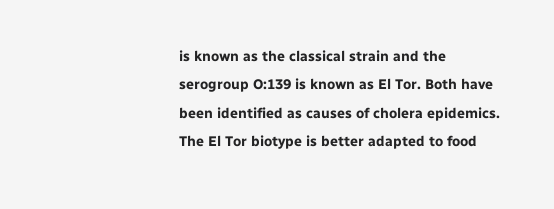is known as the classical strain and the serogroup O:139 is known as El Tor. Both have been identified as causes of cholera epidemics. The El Tor biotype is better adapted to food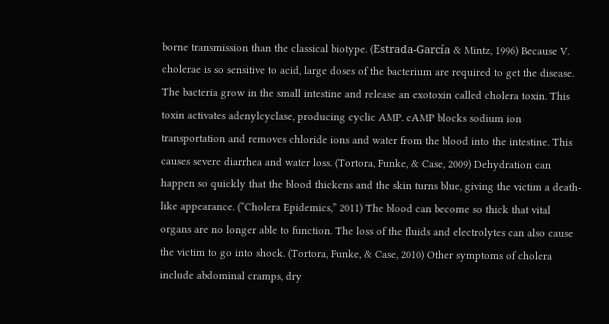borne transmission than the classical biotype. (Estrada-García & Mintz, 1996) Because V. cholerae is so sensitive to acid, large doses of the bacterium are required to get the disease. The bacteria grow in the small intestine and release an exotoxin called cholera toxin. This toxin activates adenylcyclase, producing cyclic AMP. cAMP blocks sodium ion transportation and removes chloride ions and water from the blood into the intestine. This causes severe diarrhea and water loss. (Tortora, Funke, & Case, 2009) Dehydration can happen so quickly that the blood thickens and the skin turns blue, giving the victim a death-like appearance. (“Cholera Epidemics,” 2011) The blood can become so thick that vital organs are no longer able to function. The loss of the fluids and electrolytes can also cause the victim to go into shock. (Tortora, Funke, & Case, 2010) Other symptoms of cholera include abdominal cramps, dry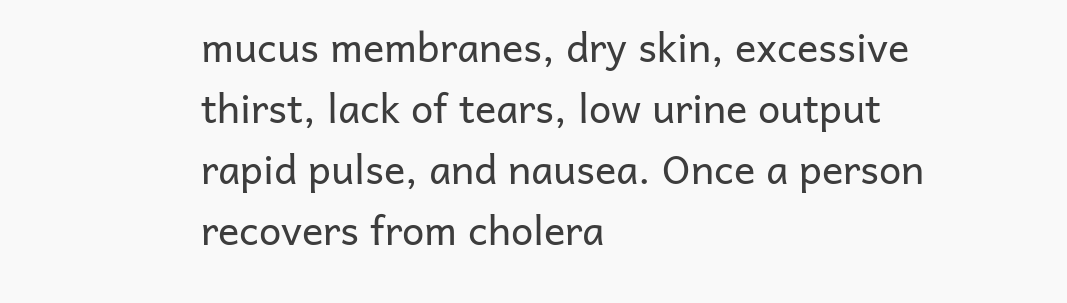mucus membranes, dry skin, excessive thirst, lack of tears, low urine output rapid pulse, and nausea. Once a person recovers from cholera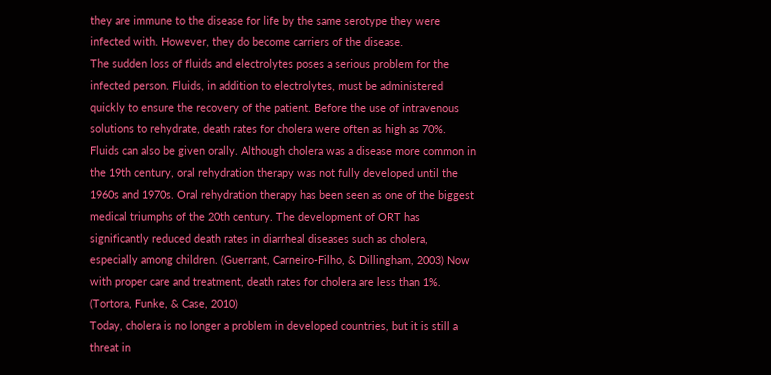they are immune to the disease for life by the same serotype they were infected with. However, they do become carriers of the disease.
The sudden loss of fluids and electrolytes poses a serious problem for the infected person. Fluids, in addition to electrolytes, must be administered quickly to ensure the recovery of the patient. Before the use of intravenous solutions to rehydrate, death rates for cholera were often as high as 70%. Fluids can also be given orally. Although cholera was a disease more common in the 19th century, oral rehydration therapy was not fully developed until the 1960s and 1970s. Oral rehydration therapy has been seen as one of the biggest medical triumphs of the 20th century. The development of ORT has significantly reduced death rates in diarrheal diseases such as cholera, especially among children. (Guerrant, Carneiro-Filho, & Dillingham, 2003) Now with proper care and treatment, death rates for cholera are less than 1%. (Tortora, Funke, & Case, 2010)
Today, cholera is no longer a problem in developed countries, but it is still a threat in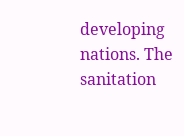developing nations. The sanitation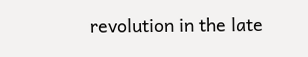revolution in the late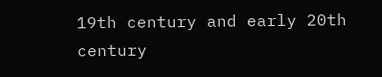19th century and early 20th century